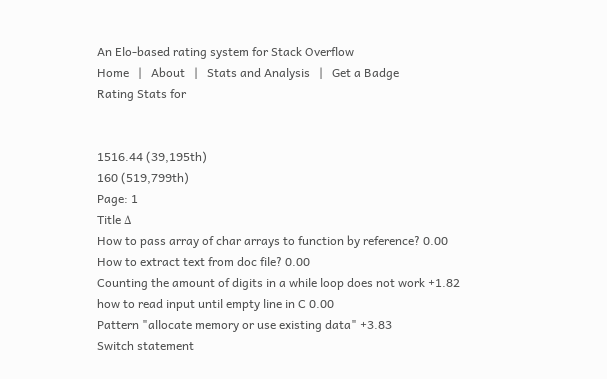An Elo-based rating system for Stack Overflow
Home   |   About   |   Stats and Analysis   |   Get a Badge
Rating Stats for


1516.44 (39,195th)
160 (519,799th)
Page: 1
Title Δ
How to pass array of char arrays to function by reference? 0.00
How to extract text from doc file? 0.00
Counting the amount of digits in a while loop does not work +1.82
how to read input until empty line in C 0.00
Pattern "allocate memory or use existing data" +3.83
Switch statement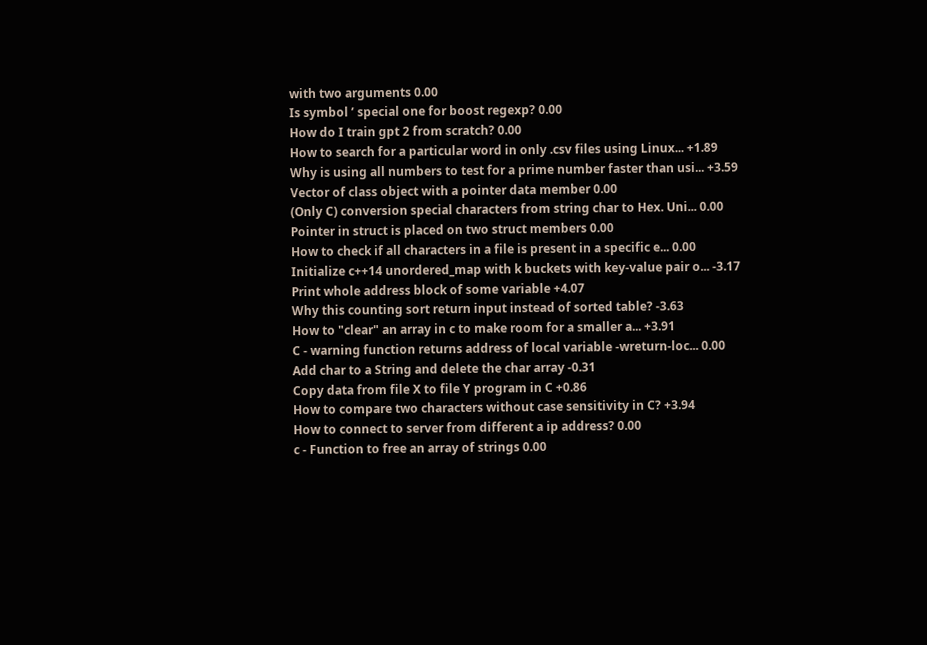with two arguments 0.00
Is symbol ’ special one for boost regexp? 0.00
How do I train gpt 2 from scratch? 0.00
How to search for a particular word in only .csv files using Linux... +1.89
Why is using all numbers to test for a prime number faster than usi... +3.59
Vector of class object with a pointer data member 0.00
(Only C) conversion special characters from string char to Hex. Uni... 0.00
Pointer in struct is placed on two struct members 0.00
How to check if all characters in a file is present in a specific e... 0.00
Initialize c++14 unordered_map with k buckets with key-value pair o... -3.17
Print whole address block of some variable +4.07
Why this counting sort return input instead of sorted table? -3.63
How to "clear" an array in c to make room for a smaller a... +3.91
C - warning function returns address of local variable -wreturn-loc... 0.00
Add char to a String and delete the char array -0.31
Copy data from file X to file Y program in C +0.86
How to compare two characters without case sensitivity in C? +3.94
How to connect to server from different a ip address? 0.00
c - Function to free an array of strings 0.00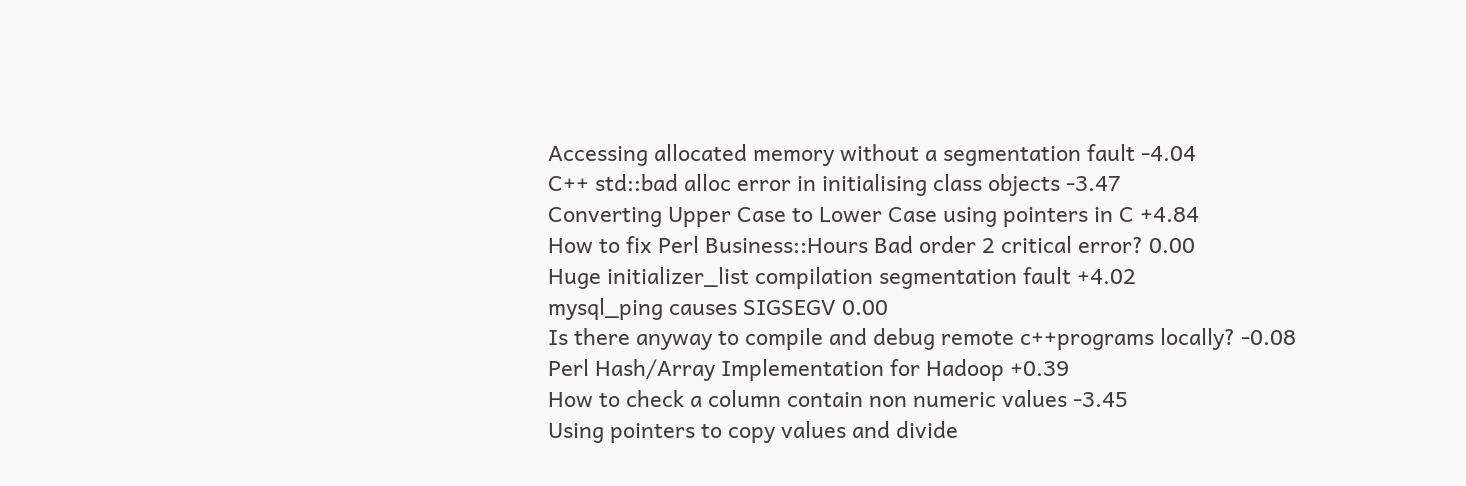Accessing allocated memory without a segmentation fault -4.04
C++ std::bad alloc error in initialising class objects -3.47
Converting Upper Case to Lower Case using pointers in C +4.84
How to fix Perl Business::Hours Bad order 2 critical error? 0.00
Huge initializer_list compilation segmentation fault +4.02
mysql_ping causes SIGSEGV 0.00
Is there anyway to compile and debug remote c++programs locally? -0.08
Perl Hash/Array Implementation for Hadoop +0.39
How to check a column contain non numeric values -3.45
Using pointers to copy values and divide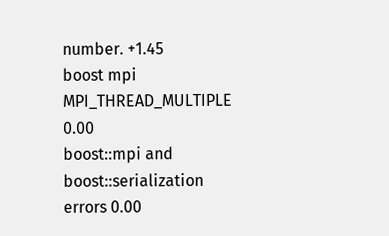number. +1.45
boost mpi MPI_THREAD_MULTIPLE 0.00
boost::mpi and boost::serialization errors 0.00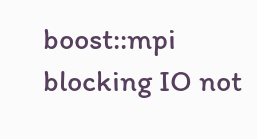boost::mpi blocking IO not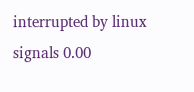interrupted by linux signals 0.00